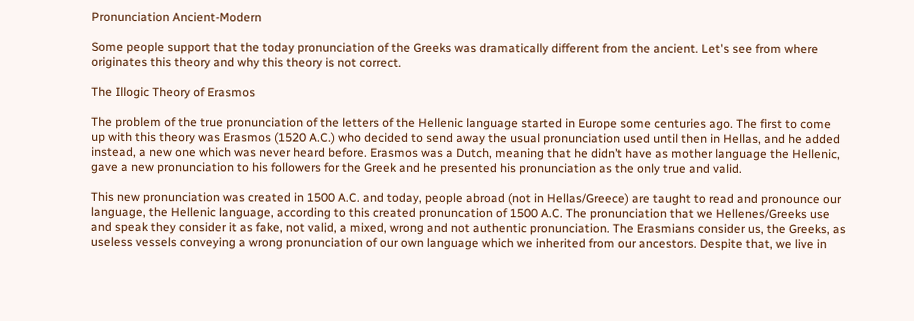Pronunciation Ancient-Modern

Some people support that the today pronunciation of the Greeks was dramatically different from the ancient. Let's see from where originates this theory and why this theory is not correct.

The Illogic Theory of Erasmos

The problem of the true pronunciation of the letters of the Hellenic language started in Europe some centuries ago. The first to come up with this theory was Erasmos (1520 A.C.) who decided to send away the usual pronunciation used until then in Hellas, and he added instead, a new one which was never heard before. Erasmos was a Dutch, meaning that he didn’t have as mother language the Hellenic, gave a new pronunciation to his followers for the Greek and he presented his pronunciation as the only true and valid.

This new pronunciation was created in 1500 A.C. and today, people abroad (not in Hellas/Greece) are taught to read and pronounce our language, the Hellenic language, according to this created pronuncation of 1500 A.C. The pronunciation that we Hellenes/Greeks use and speak they consider it as fake, not valid, a mixed, wrong and not authentic pronunciation. The Erasmians consider us, the Greeks, as useless vessels conveying a wrong pronunciation of our own language which we inherited from our ancestors. Despite that, we live in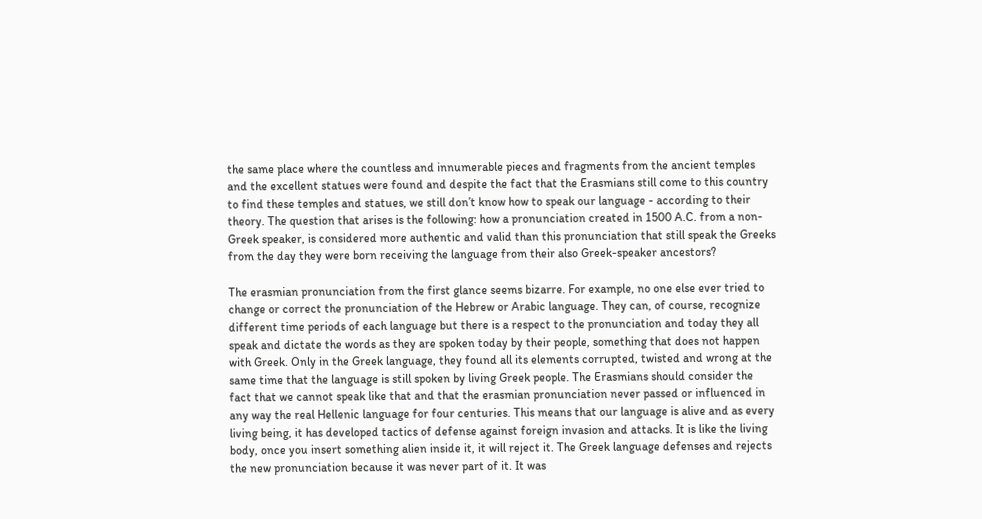the same place where the countless and innumerable pieces and fragments from the ancient temples and the excellent statues were found and despite the fact that the Erasmians still come to this country to find these temples and statues, we still don’t know how to speak our language - according to their theory. The question that arises is the following: how a pronunciation created in 1500 A.C. from a non-Greek speaker, is considered more authentic and valid than this pronunciation that still speak the Greeks from the day they were born receiving the language from their also Greek-speaker ancestors?

The erasmian pronunciation from the first glance seems bizarre. For example, no one else ever tried to change or correct the pronunciation of the Hebrew or Arabic language. They can, of course, recognize different time periods of each language but there is a respect to the pronunciation and today they all speak and dictate the words as they are spoken today by their people, something that does not happen with Greek. Only in the Greek language, they found all its elements corrupted, twisted and wrong at the same time that the language is still spoken by living Greek people. The Erasmians should consider the fact that we cannot speak like that and that the erasmian pronunciation never passed or influenced in any way the real Hellenic language for four centuries. This means that our language is alive and as every living being, it has developed tactics of defense against foreign invasion and attacks. It is like the living body, once you insert something alien inside it, it will reject it. The Greek language defenses and rejects the new pronunciation because it was never part of it. It was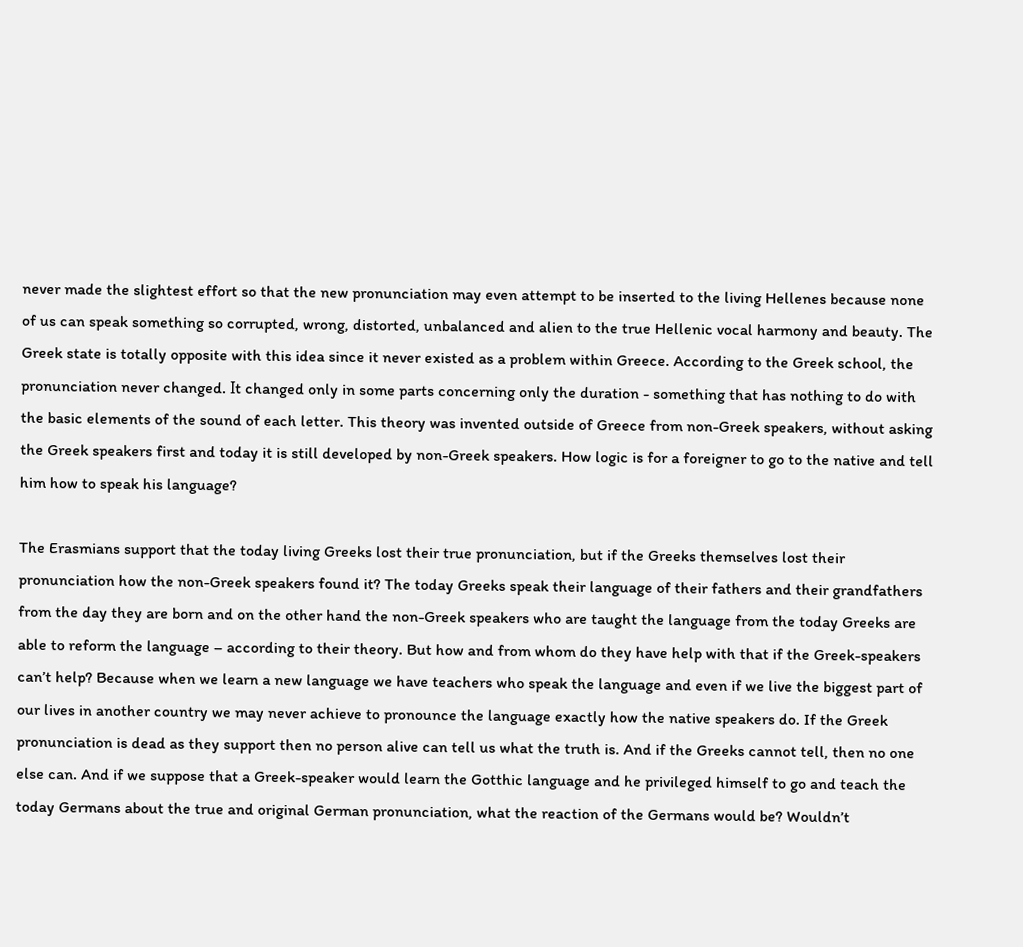never made the slightest effort so that the new pronunciation may even attempt to be inserted to the living Hellenes because none of us can speak something so corrupted, wrong, distorted, unbalanced and alien to the true Hellenic vocal harmony and beauty. The Greek state is totally opposite with this idea since it never existed as a problem within Greece. According to the Greek school, the pronunciation never changed. Ιt changed only in some parts concerning only the duration - something that has nothing to do with the basic elements of the sound of each letter. This theory was invented outside of Greece from non-Greek speakers, without asking the Greek speakers first and today it is still developed by non-Greek speakers. How logic is for a foreigner to go to the native and tell him how to speak his language?

The Erasmians support that the today living Greeks lost their true pronunciation, but if the Greeks themselves lost their pronunciation how the non-Greek speakers found it? The today Greeks speak their language of their fathers and their grandfathers from the day they are born and on the other hand the non-Greek speakers who are taught the language from the today Greeks are able to reform the language – according to their theory. But how and from whom do they have help with that if the Greek-speakers can’t help? Because when we learn a new language we have teachers who speak the language and even if we live the biggest part of our lives in another country we may never achieve to pronounce the language exactly how the native speakers do. If the Greek pronunciation is dead as they support then no person alive can tell us what the truth is. And if the Greeks cannot tell, then no one else can. And if we suppose that a Greek-speaker would learn the Gotthic language and he privileged himself to go and teach the today Germans about the true and original German pronunciation, what the reaction of the Germans would be? Wouldn’t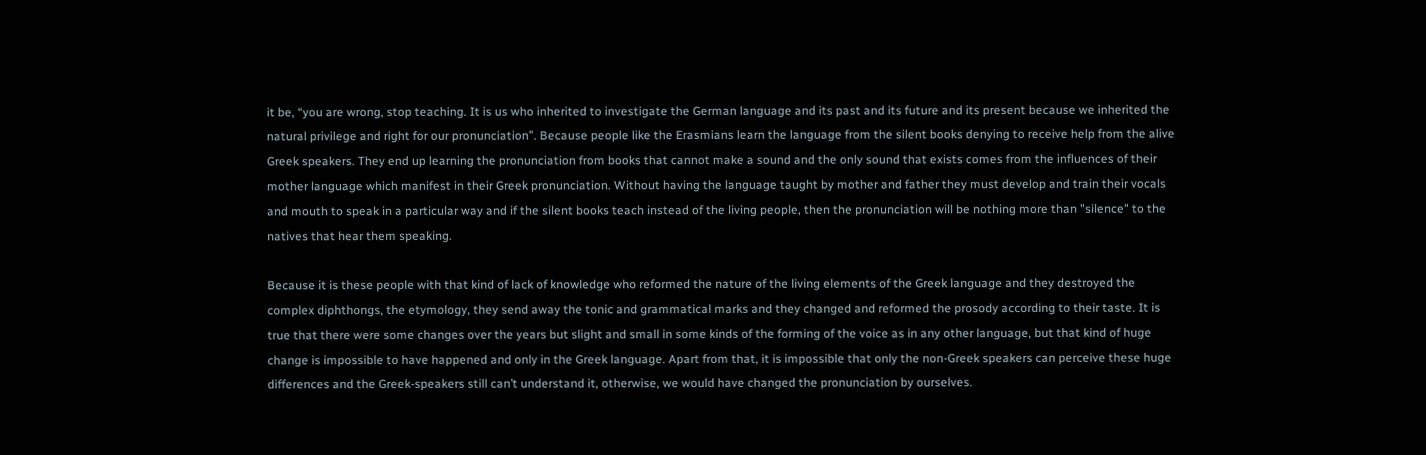it be, “you are wrong, stop teaching. It is us who inherited to investigate the German language and its past and its future and its present because we inherited the natural privilege and right for our pronunciation”. Because people like the Erasmians learn the language from the silent books denying to receive help from the alive Greek speakers. They end up learning the pronunciation from books that cannot make a sound and the only sound that exists comes from the influences of their mother language which manifest in their Greek pronunciation. Without having the language taught by mother and father they must develop and train their vocals and mouth to speak in a particular way and if the silent books teach instead of the living people, then the pronunciation will be nothing more than "silence" to the natives that hear them speaking.

Because it is these people with that kind of lack of knowledge who reformed the nature of the living elements of the Greek language and they destroyed the complex diphthongs, the etymology, they send away the tonic and grammatical marks and they changed and reformed the prosody according to their taste. It is true that there were some changes over the years but slight and small in some kinds of the forming of the voice as in any other language, but that kind of huge change is impossible to have happened and only in the Greek language. Apart from that, it is impossible that only the non-Greek speakers can perceive these huge differences and the Greek-speakers still can’t understand it, otherwise, we would have changed the pronunciation by ourselves.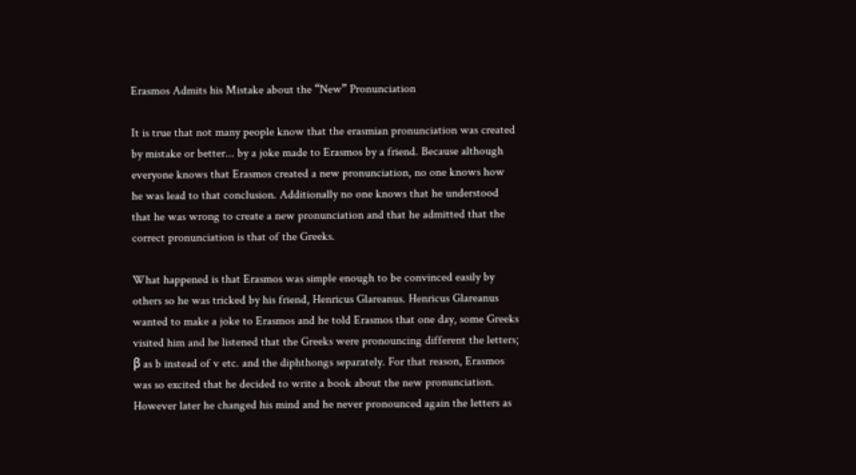Erasmos Admits his Mistake about the “New” Pronunciation

It is true that not many people know that the erasmian pronunciation was created by mistake or better... by a joke made to Erasmos by a friend. Because although everyone knows that Erasmos created a new pronunciation, no one knows how he was lead to that conclusion. Additionally no one knows that he understood that he was wrong to create a new pronunciation and that he admitted that the correct pronunciation is that of the Greeks.

What happened is that Erasmos was simple enough to be convinced easily by others so he was tricked by his friend, Henricus Glareanus. Henricus Glareanus wanted to make a joke to Erasmos and he told Erasmos that one day, some Greeks visited him and he listened that the Greeks were pronouncing different the letters; β as b instead of v etc. and the diphthongs separately. For that reason, Erasmos was so excited that he decided to write a book about the new pronunciation. However later he changed his mind and he never pronounced again the letters as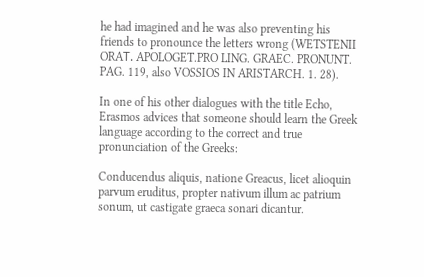he had imagined and he was also preventing his friends to pronounce the letters wrong (WETSTENII ORAΤ. APOLOGET.PRO LING. GRAEC. PRONUNT. PAG. 119, also VOSSIOS IN ARISTARCH. 1. 28).

In one of his other dialogues with the title Echo, Erasmos advices that someone should learn the Greek language according to the correct and true pronunciation of the Greeks:

Conducendus aliquis, natione Greacus, licet alioquin parvum eruditus, propter nativum illum ac patrium sonum, ut castigate graeca sonari dicantur.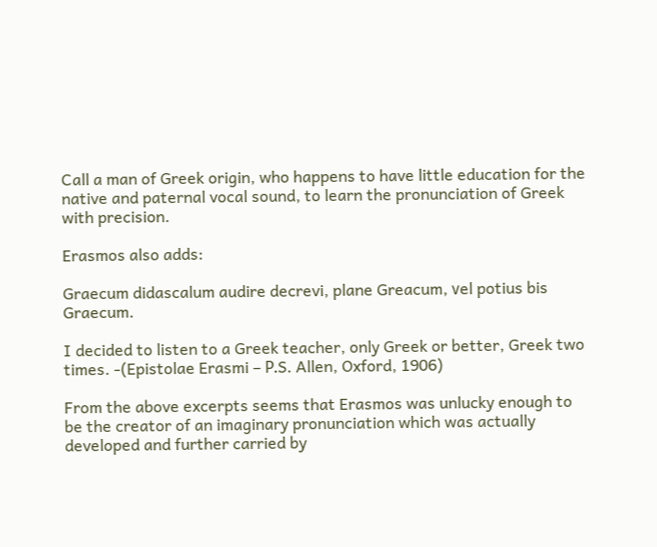Call a man of Greek origin, who happens to have little education for the native and paternal vocal sound, to learn the pronunciation of Greek with precision.

Erasmos also adds:

Graecum didascalum audire decrevi, plane Greacum, νel potius bis Graecum.

I decided to listen to a Greek teacher, only Greek or better, Greek two times. -(Epistolae Erasmi – Ρ.S. Allen, Oxford, 1906)

From the above excerpts seems that Erasmos was unlucky enough to be the creator of an imaginary pronunciation which was actually developed and further carried by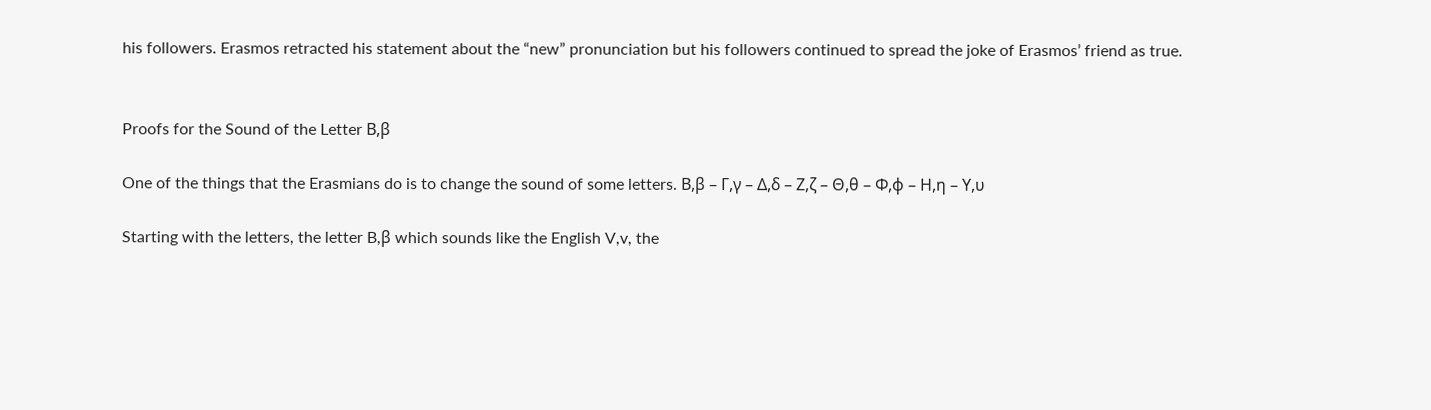his followers. Erasmos retracted his statement about the “new” pronunciation but his followers continued to spread the joke of Erasmos’ friend as true.


Proofs for the Sound of the Letter Β,β

One of the things that the Erasmians do is to change the sound of some letters. Β,β – Γ,γ – Δ,δ – Ζ,ζ – Θ,θ – Φ,φ – Η,η – Υ,υ

Starting with the letters, the letter B,β which sounds like the English V,v, the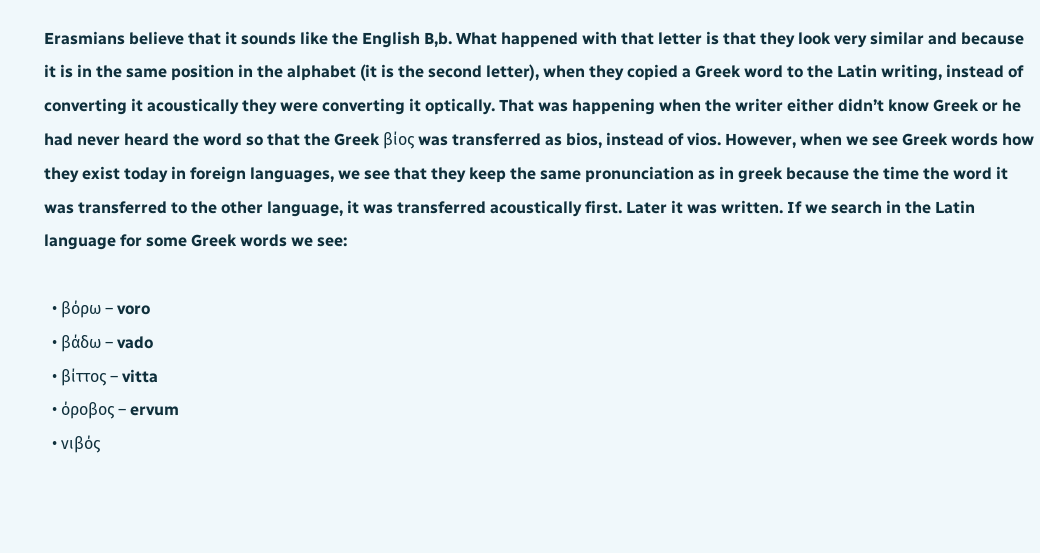Erasmians believe that it sounds like the English B,b. What happened with that letter is that they look very similar and because it is in the same position in the alphabet (it is the second letter), when they copied a Greek word to the Latin writing, instead of converting it acoustically they were converting it optically. That was happening when the writer either didn’t know Greek or he had never heard the word so that the Greek βίος was transferred as bios, instead of vios. However, when we see Greek words how they exist today in foreign languages, we see that they keep the same pronunciation as in greek because the time the word it was transferred to the other language, it was transferred acoustically first. Later it was written. If we search in the Latin language for some Greek words we see:

  • βόρω – voro
  • βάδω – vado
  • βίττος – vitta
  • όροβος – ervum
  • νιβός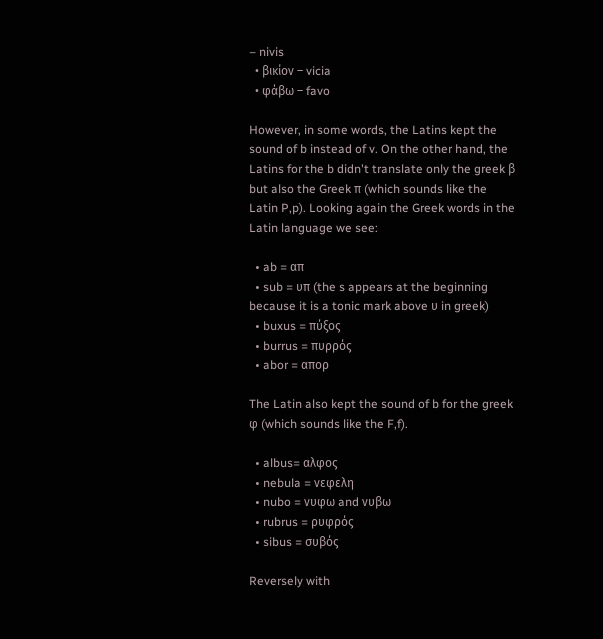– nivis
  • βικίον – vicia
  • φάβω – favo

However, in some words, the Latins kept the sound of b instead of v. On the other hand, the Latins for the b didn't translate only the greek β but also the Greek π (which sounds like the Latin P,p). Looking again the Greek words in the Latin language we see:

  • ab = απ
  • sub = υπ (the s appears at the beginning because it is a tonic mark above υ in greek)
  • buxus = πύξος
  • burrus = πυρρός
  • abor = απορ

The Latin also kept the sound of b for the greek φ (which sounds like the F,f).

  • albus= αλφος
  • nebula = νεφελη
  • nubo = νυφω and νυβω
  • rubrus = ρυφρός
  • sibus = συβός

Reversely with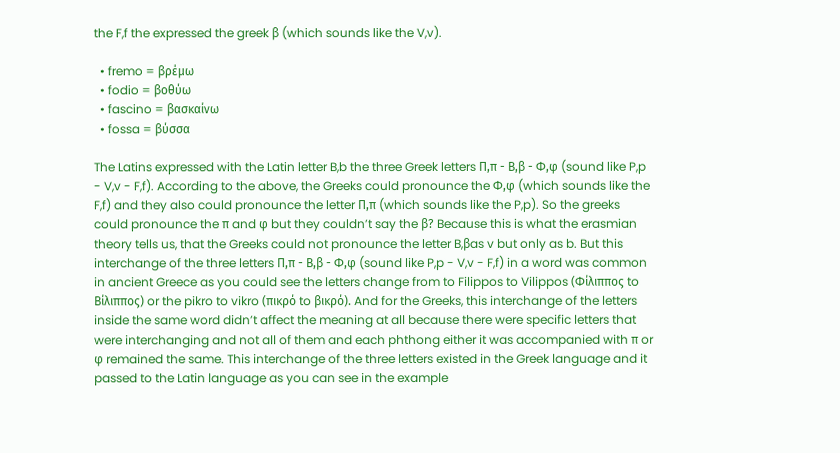the F,f the expressed the greek β (which sounds like the V,v).

  • fremo = βρέμω
  • fodio = βοθύω
  • fascino = βασκαίνω
  • fossa = βύσσα

The Latins expressed with the Latin letter B,b the three Greek letters Π,π - Β,β - Φ,φ (sound like P,p - V,v - F,f). According to the above, the Greeks could pronounce the Φ,φ (which sounds like the F,f) and they also could pronounce the letter Π,π (which sounds like the P,p). So the greeks could pronounce the π and φ but they couldn’t say the β? Because this is what the erasmian theory tells us, that the Greeks could not pronounce the letter B,βas v but only as b. But this interchange of the three letters Π,π - Β,β - Φ,φ (sound like P,p - V,v - F,f) in a word was common in ancient Greece as you could see the letters change from to Filippos to Vilippos (Φίλιππος to Βίλιππος) or the pikro to vikro (πικρό to βικρό). And for the Greeks, this interchange of the letters inside the same word didn’t affect the meaning at all because there were specific letters that were interchanging and not all of them and each phthong either it was accompanied with π or φ remained the same. This interchange of the three letters existed in the Greek language and it passed to the Latin language as you can see in the example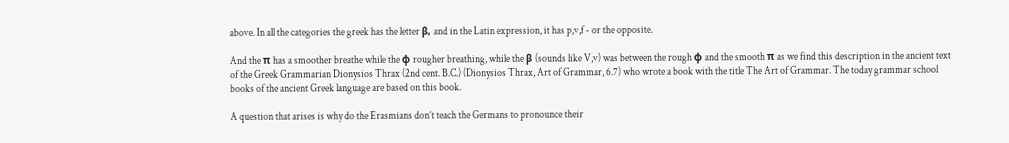above. In all the categories the greek has the letter β, and in the Latin expression, it has p,v,f - or the opposite.

And the π has a smoother breathe while the φ rougher breathing, while the β (sounds like V,v) was between the rough φ and the smooth π as we find this description in the ancient text of the Greek Grammarian Dionysios Thrax (2nd cent. B.C.) (Dionysios Thrax, Art of Grammar, 6.7) who wrote a book with the title The Art of Grammar. The today grammar school books of the ancient Greek language are based on this book.

A question that arises is why do the Erasmians don’t teach the Germans to pronounce their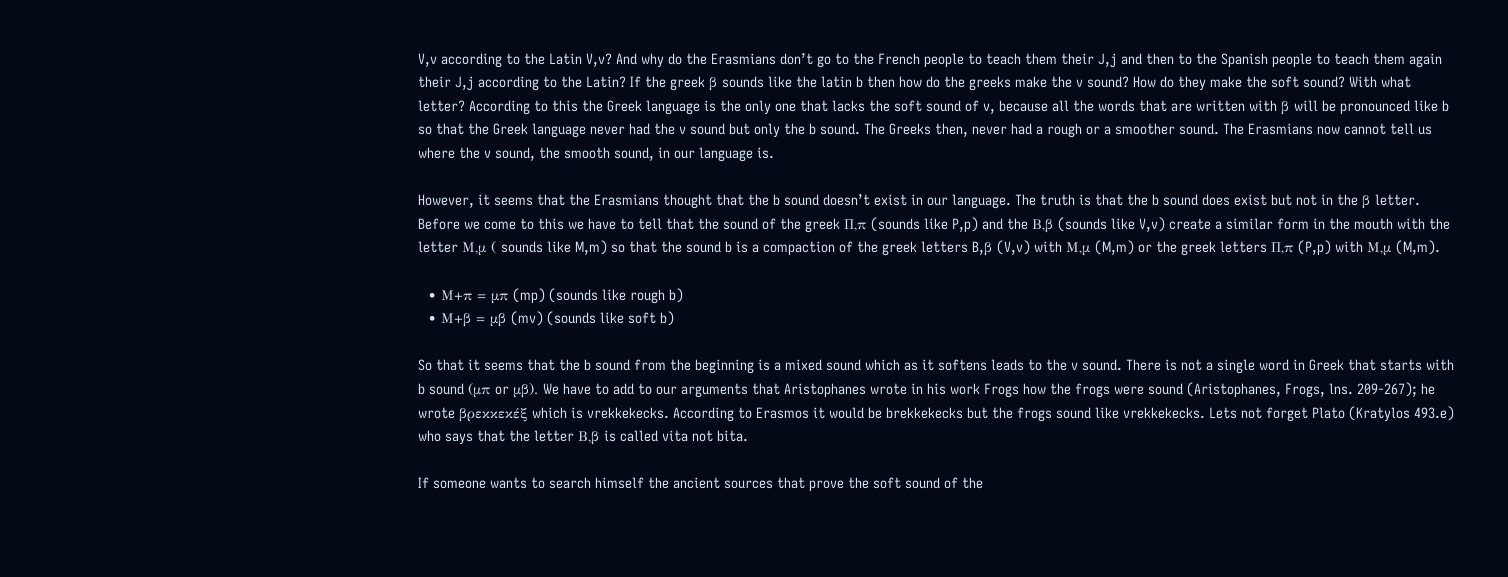V,v according to the Latin V,v? And why do the Erasmians don’t go to the French people to teach them their J,j and then to the Spanish people to teach them again their J,j according to the Latin? If the greek β sounds like the latin b then how do the greeks make the v sound? How do they make the soft sound? With what letter? According to this the Greek language is the only one that lacks the soft sound of v, because all the words that are written with β will be pronounced like b so that the Greek language never had the v sound but only the b sound. The Greeks then, never had a rough or a smoother sound. The Erasmians now cannot tell us where the v sound, the smooth sound, in our language is.

However, it seems that the Erasmians thought that the b sound doesn’t exist in our language. The truth is that the b sound does exist but not in the β letter. Before we come to this we have to tell that the sound of the greek Π,π (sounds like P,p) and the Β,β (sounds like V,v) create a similar form in the mouth with the letter Μ,μ ( sounds like M,m) so that the sound b is a compaction of the greek letters B,β (V,v) with Μ,μ (M,m) or the greek letters Π,π (P,p) with Μ,μ (M,m).

  • Μ+π = μπ (mp) (sounds like rough b)
  • Μ+β = μβ (mv) (sounds like soft b)

So that it seems that the b sound from the beginning is a mixed sound which as it softens leads to the v sound. There is not a single word in Greek that starts with b sound (μπ or μβ). We have to add to our arguments that Aristophanes wrote in his work Frogs how the frogs were sound (Aristophanes, Frogs, lns. 209-267); he wrote βρεκκεκέξ which is vrekkekecks. According to Erasmos it would be brekkekecks but the frogs sound like vrekkekecks. Lets not forget Plato (Kratylos 493.e) who says that the letter Β,β is called vita not bita.

If someone wants to search himself the ancient sources that prove the soft sound of the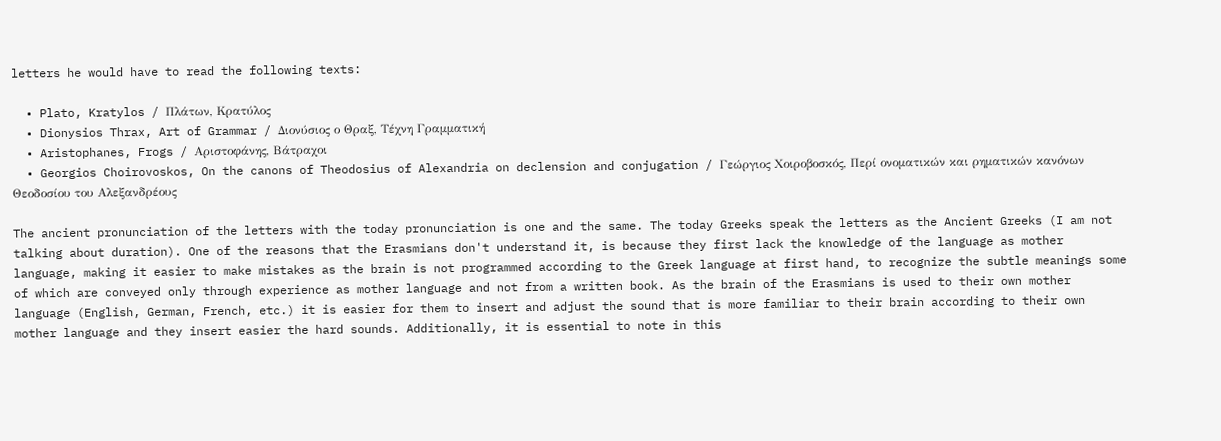letters he would have to read the following texts:

  • Plato, Kratylos / Πλάτων, Κρατύλος
  • Dionysios Thrax, Art of Grammar / Διονύσιος ο Θραξ, Τέχνη Γραμματική
  • Aristophanes, Frogs / Αριστοφάνης, Βάτραχοι
  • Georgios Choirovoskos, On the canons of Theodosius of Alexandria on declension and conjugation / Γεώργιος Χοιροβοσκός, Περί ονοματικών και ρηματικών κανόνων Θεοδοσίου του Αλεξανδρέους

The ancient pronunciation of the letters with the today pronunciation is one and the same. The today Greeks speak the letters as the Ancient Greeks (I am not talking about duration). One of the reasons that the Erasmians don't understand it, is because they first lack the knowledge of the language as mother language, making it easier to make mistakes as the brain is not programmed according to the Greek language at first hand, to recognize the subtle meanings some of which are conveyed only through experience as mother language and not from a written book. As the brain of the Erasmians is used to their own mother language (English, German, French, etc.) it is easier for them to insert and adjust the sound that is more familiar to their brain according to their own mother language and they insert easier the hard sounds. Additionally, it is essential to note in this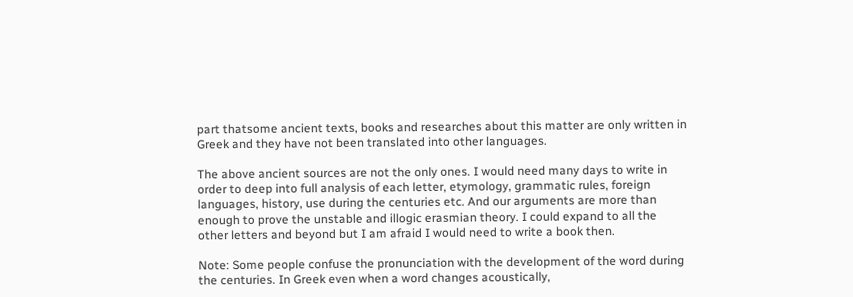part thatsome ancient texts, books and researches about this matter are only written in Greek and they have not been translated into other languages.

The above ancient sources are not the only ones. I would need many days to write in order to deep into full analysis of each letter, etymology, grammatic rules, foreign languages, history, use during the centuries etc. And our arguments are more than enough to prove the unstable and illogic erasmian theory. I could expand to all the other letters and beyond but I am afraid I would need to write a book then.

Note: Some people confuse the pronunciation with the development of the word during the centuries. In Greek even when a word changes acoustically,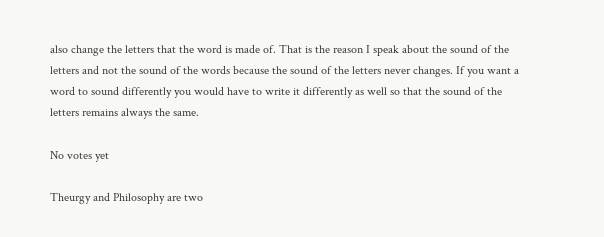also change the letters that the word is made of. That is the reason I speak about the sound of the letters and not the sound of the words because the sound of the letters never changes. If you want a word to sound differently you would have to write it differently as well so that the sound of the letters remains always the same.

No votes yet

Theurgy and Philosophy are two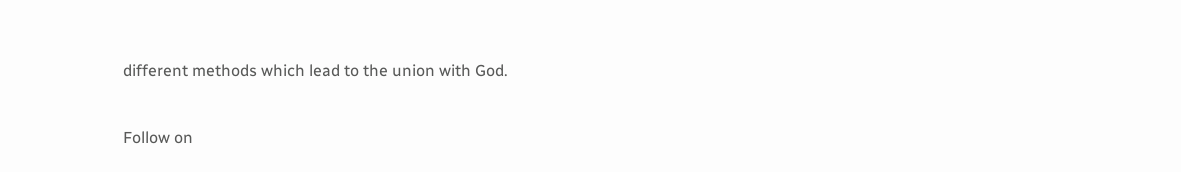different methods which lead to the union with God.


Follow on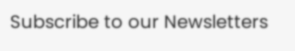Subscribe to our Newsletters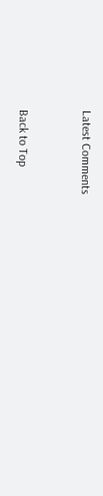Latest Comments


Back to Top